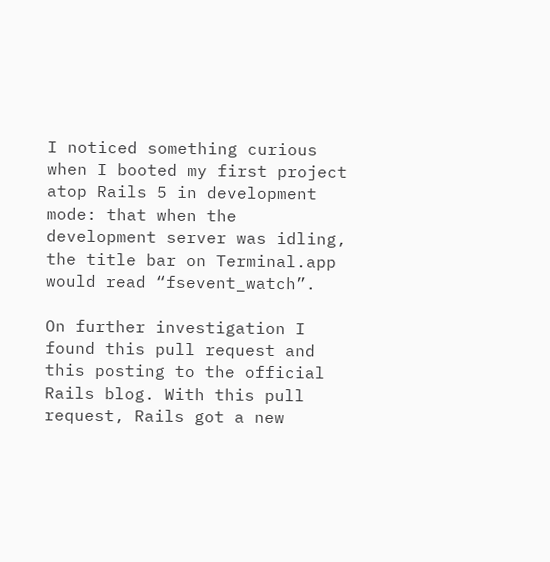I noticed something curious when I booted my first project atop Rails 5 in development mode: that when the development server was idling, the title bar on Terminal.app would read “fsevent_watch”.

On further investigation I found this pull request and this posting to the official Rails blog. With this pull request, Rails got a new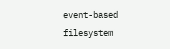event-based filesystem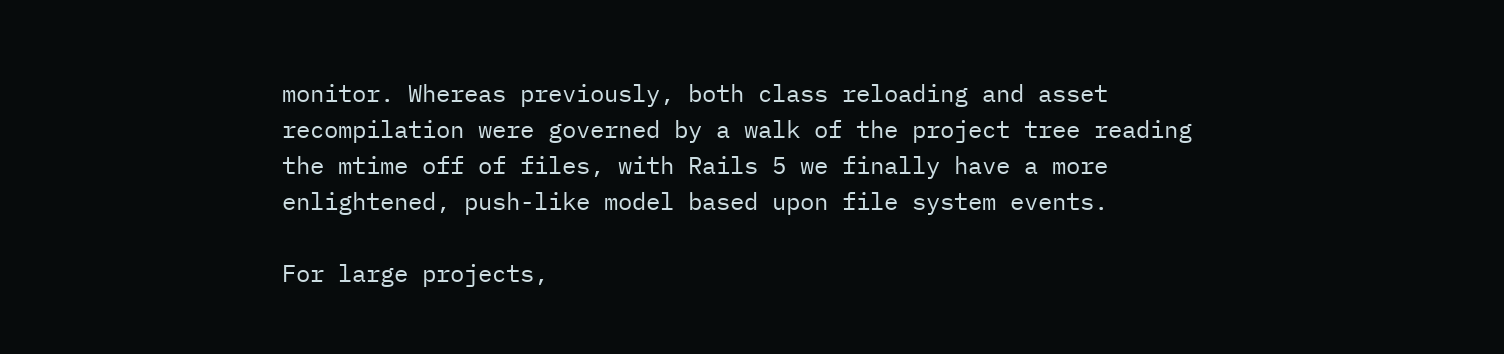monitor. Whereas previously, both class reloading and asset recompilation were governed by a walk of the project tree reading the mtime off of files, with Rails 5 we finally have a more enlightened, push-like model based upon file system events.

For large projects,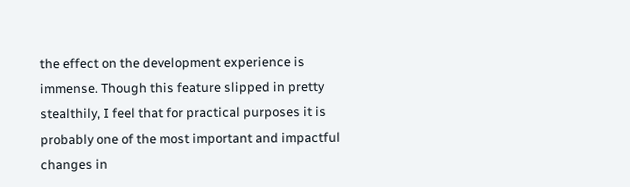the effect on the development experience is immense. Though this feature slipped in pretty stealthily, I feel that for practical purposes it is probably one of the most important and impactful changes in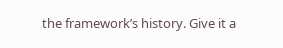the framework’s history. Give it a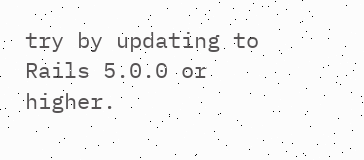try by updating to Rails 5.0.0 or higher.